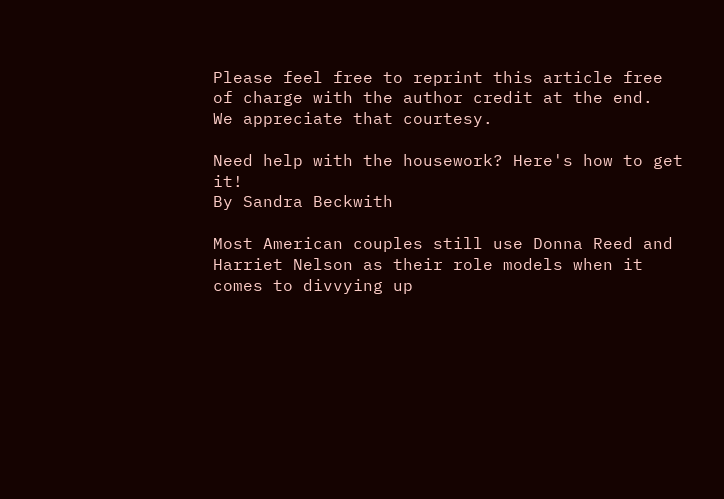Please feel free to reprint this article free of charge with the author credit at the end.
We appreciate that courtesy.

Need help with the housework? Here's how to get it!
By Sandra Beckwith

Most American couples still use Donna Reed and Harriet Nelson as their role models when it comes to divvying up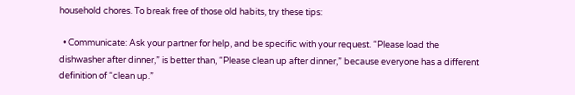household chores. To break free of those old habits, try these tips:

  • Communicate: Ask your partner for help, and be specific with your request. “Please load the dishwasher after dinner,” is better than, “Please clean up after dinner,” because everyone has a different definition of “clean up.”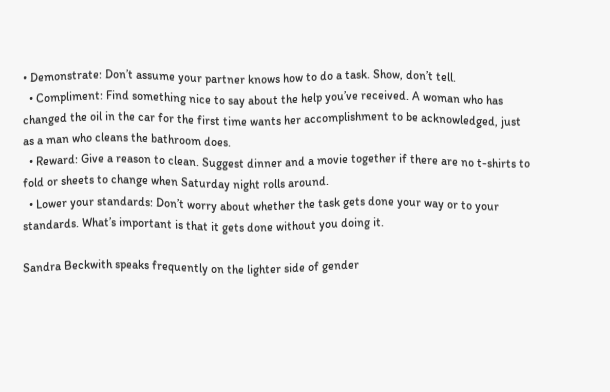• Demonstrate: Don’t assume your partner knows how to do a task. Show, don’t tell.
  • Compliment: Find something nice to say about the help you’ve received. A woman who has changed the oil in the car for the first time wants her accomplishment to be acknowledged, just as a man who cleans the bathroom does.
  • Reward: Give a reason to clean. Suggest dinner and a movie together if there are no t-shirts to fold or sheets to change when Saturday night rolls around.
  • Lower your standards: Don’t worry about whether the task gets done your way or to your standards. What’s important is that it gets done without you doing it.

Sandra Beckwith speaks frequently on the lighter side of gender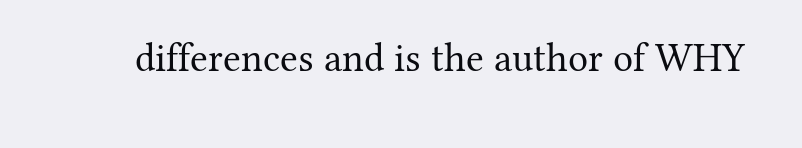differences and is the author of WHY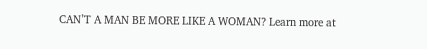CAN’T A MAN BE MORE LIKE A WOMAN? Learn more at